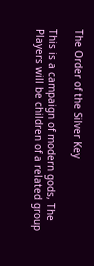The Order of the Silver Key

This is a campaign of modern gods, The Players will be children of a related group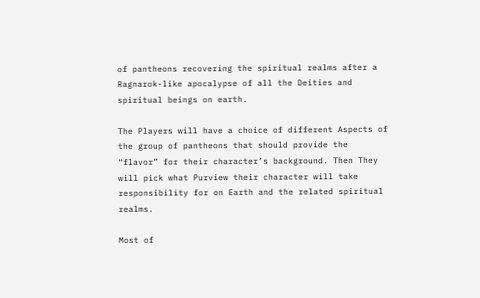of pantheons recovering the spiritual realms after a Ragnarok-like apocalypse of all the Deities and spiritual beings on earth.

The Players will have a choice of different Aspects of the group of pantheons that should provide the “flavor” for their character’s background. Then They will pick what Purview their character will take responsibility for on Earth and the related spiritual realms.

Most of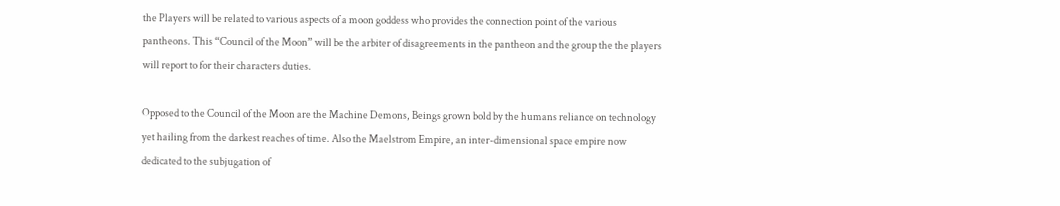the Players will be related to various aspects of a moon goddess who provides the connection point of the various pantheons. This “Council of the Moon” will be the arbiter of disagreements in the pantheon and the group the the players will report to for their characters duties.

Opposed to the Council of the Moon are the Machine Demons, Beings grown bold by the humans reliance on technology yet hailing from the darkest reaches of time. Also the Maelstrom Empire, an inter-dimensional space empire now dedicated to the subjugation of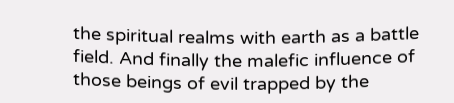the spiritual realms with earth as a battle field. And finally the malefic influence of those beings of evil trapped by the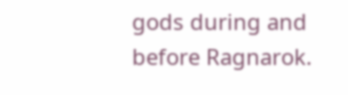gods during and before Ragnarok.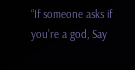“If someone asks if you’re a god, Say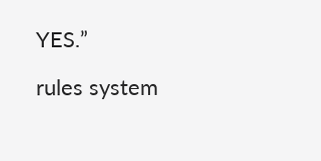YES.”

rules system